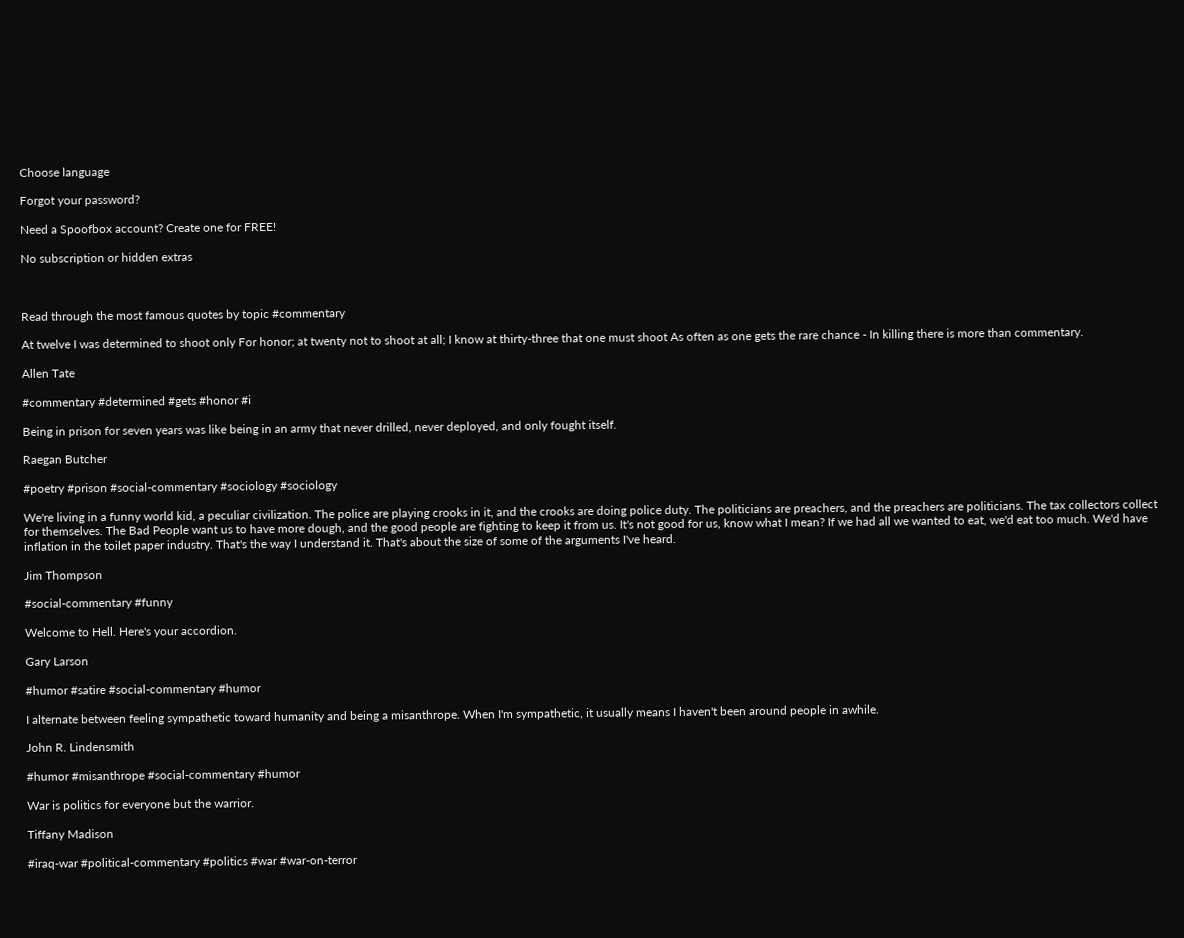Choose language

Forgot your password?

Need a Spoofbox account? Create one for FREE!

No subscription or hidden extras



Read through the most famous quotes by topic #commentary

At twelve I was determined to shoot only For honor; at twenty not to shoot at all; I know at thirty-three that one must shoot As often as one gets the rare chance - In killing there is more than commentary.

Allen Tate

#commentary #determined #gets #honor #i

Being in prison for seven years was like being in an army that never drilled, never deployed, and only fought itself.

Raegan Butcher

#poetry #prison #social-commentary #sociology #sociology

We're living in a funny world kid, a peculiar civilization. The police are playing crooks in it, and the crooks are doing police duty. The politicians are preachers, and the preachers are politicians. The tax collectors collect for themselves. The Bad People want us to have more dough, and the good people are fighting to keep it from us. It's not good for us, know what I mean? If we had all we wanted to eat, we'd eat too much. We'd have inflation in the toilet paper industry. That's the way I understand it. That's about the size of some of the arguments I've heard.

Jim Thompson

#social-commentary #funny

Welcome to Hell. Here's your accordion.

Gary Larson

#humor #satire #social-commentary #humor

I alternate between feeling sympathetic toward humanity and being a misanthrope. When I'm sympathetic, it usually means I haven't been around people in awhile.

John R. Lindensmith

#humor #misanthrope #social-commentary #humor

War is politics for everyone but the warrior.

Tiffany Madison

#iraq-war #political-commentary #politics #war #war-on-terror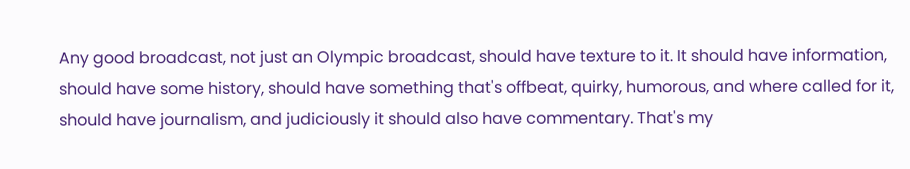Any good broadcast, not just an Olympic broadcast, should have texture to it. It should have information, should have some history, should have something that's offbeat, quirky, humorous, and where called for it, should have journalism, and judiciously it should also have commentary. That's my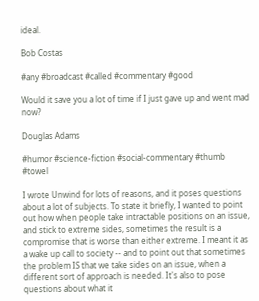ideal.

Bob Costas

#any #broadcast #called #commentary #good

Would it save you a lot of time if I just gave up and went mad now?

Douglas Adams

#humor #science-fiction #social-commentary #thumb #towel

I wrote Unwind for lots of reasons, and it poses questions about a lot of subjects. To state it briefly, I wanted to point out how when people take intractable positions on an issue, and stick to extreme sides, sometimes the result is a compromise that is worse than either extreme. I meant it as a wake up call to society -- and to point out that sometimes the problem IS that we take sides on an issue, when a different sort of approach is needed. It's also to pose questions about what it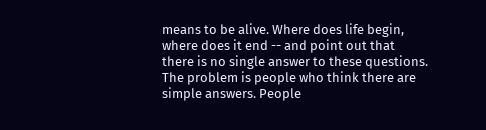means to be alive. Where does life begin, where does it end -- and point out that there is no single answer to these questions. The problem is people who think there are simple answers. People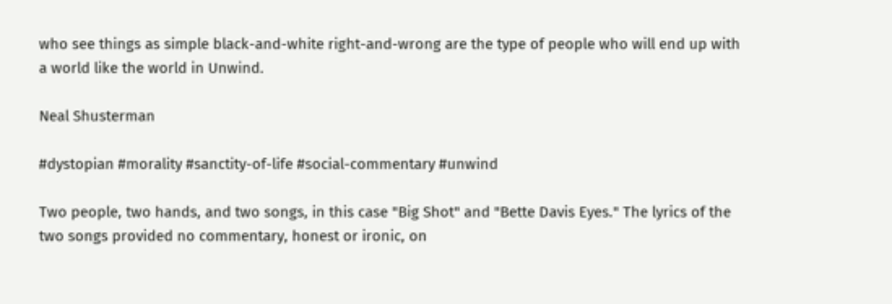who see things as simple black-and-white right-and-wrong are the type of people who will end up with a world like the world in Unwind.

Neal Shusterman

#dystopian #morality #sanctity-of-life #social-commentary #unwind

Two people, two hands, and two songs, in this case "Big Shot" and "Bette Davis Eyes." The lyrics of the two songs provided no commentary, honest or ironic, on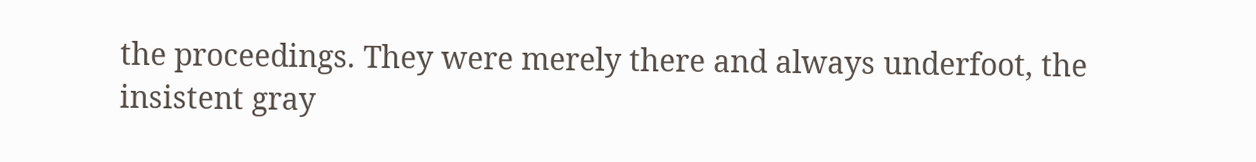the proceedings. They were merely there and always underfoot, the insistent gray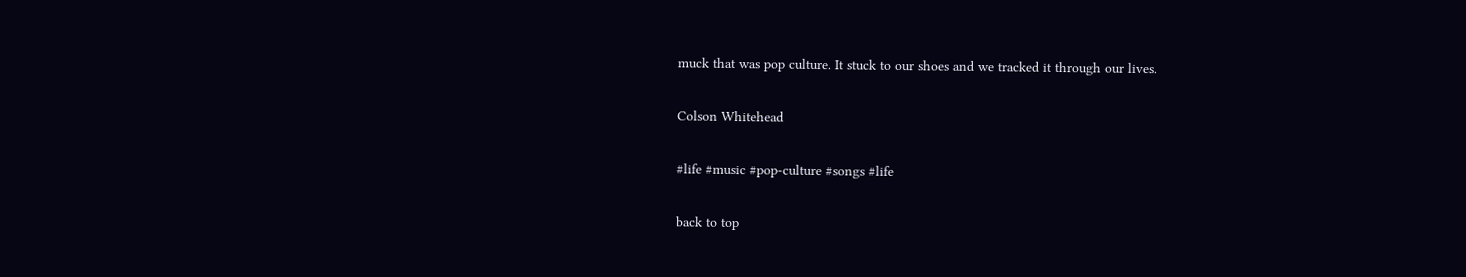muck that was pop culture. It stuck to our shoes and we tracked it through our lives.

Colson Whitehead

#life #music #pop-culture #songs #life

back to top